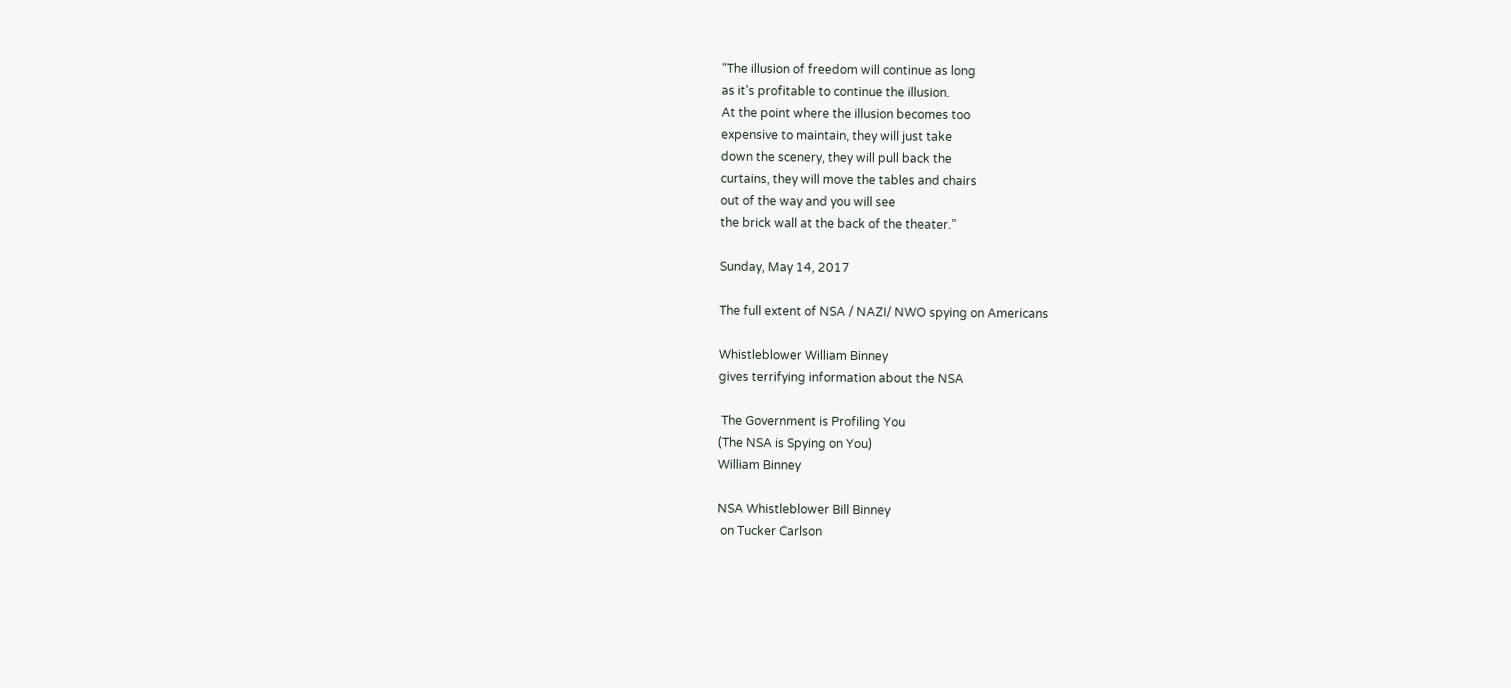“The illusion of freedom will continue as long
as it's profitable to continue the illusion.
At the point where the illusion becomes too
expensive to maintain, they will just take
down the scenery, they will pull back the
curtains, they will move the tables and chairs
out of the way and you will see
the brick wall at the back of the theater.”

Sunday, May 14, 2017

The full extent of NSA / NAZI/ NWO spying on Americans

Whistleblower William Binney
gives terrifying information about the NSA

 The Government is Profiling You
(The NSA is Spying on You)
William Binney

NSA Whistleblower Bill Binney
 on Tucker Carlson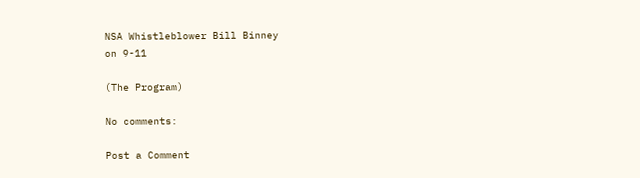NSA Whistleblower Bill Binney
on 9-11

(The Program)

No comments:

Post a Comment